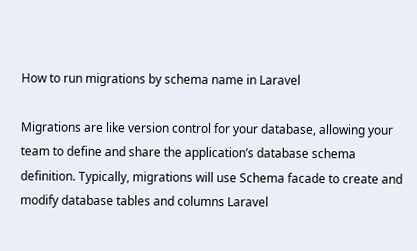How to run migrations by schema name in Laravel

Migrations are like version control for your database, allowing your team to define and share the application’s database schema definition. Typically, migrations will use Schema facade to create and modify database tables and columns Laravel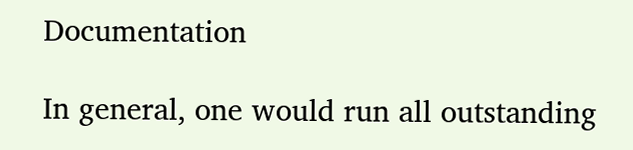Documentation

In general, one would run all outstanding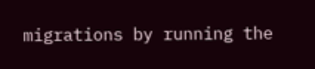migrations by running the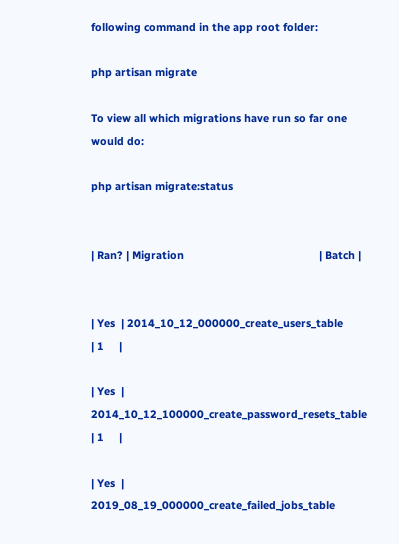following command in the app root folder:

php artisan migrate

To view all which migrations have run so far one would do:

php artisan migrate:status


| Ran? | Migration                                             | Batch |


| Yes  | 2014_10_12_000000_create_users_table                  | 1     |

| Yes  | 2014_10_12_100000_create_password_resets_table        | 1     |

| Yes  | 2019_08_19_000000_create_failed_jobs_table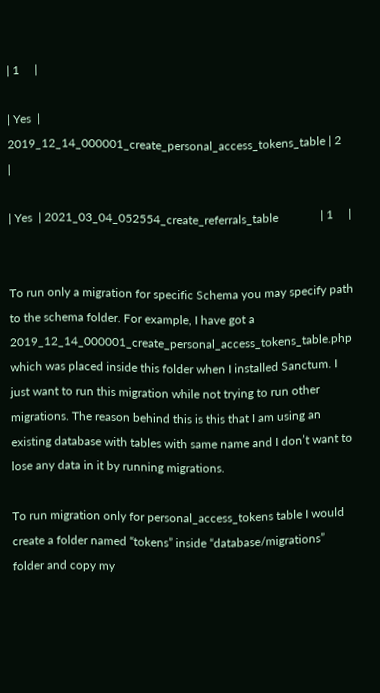| 1     |

| Yes  | 2019_12_14_000001_create_personal_access_tokens_table | 2     |

| Yes  | 2021_03_04_052554_create_referrals_table              | 1     |


To run only a migration for specific Schema you may specify path to the schema folder. For example, I have got a 2019_12_14_000001_create_personal_access_tokens_table.php which was placed inside this folder when I installed Sanctum. I just want to run this migration while not trying to run other migrations. The reason behind this is this that I am using an existing database with tables with same name and I don’t want to lose any data in it by running migrations.

To run migration only for personal_access_tokens table I would create a folder named “tokens” inside “database/migrations” folder and copy my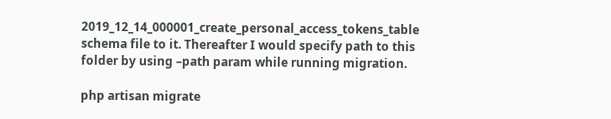2019_12_14_000001_create_personal_access_tokens_table schema file to it. Thereafter I would specify path to this folder by using –path param while running migration.

php artisan migrate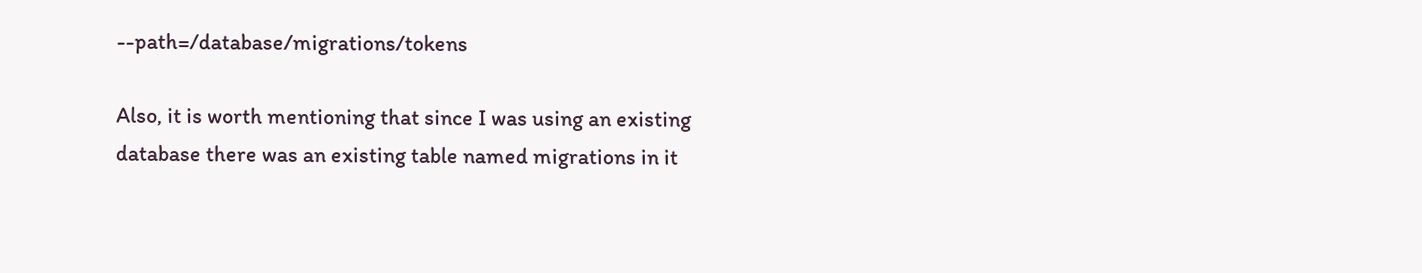--path=/database/migrations/tokens

Also, it is worth mentioning that since I was using an existing database there was an existing table named migrations in it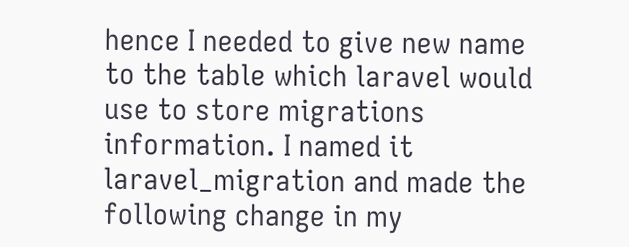hence I needed to give new name to the table which laravel would use to store migrations information. I named it laravel_migration and made the following change in my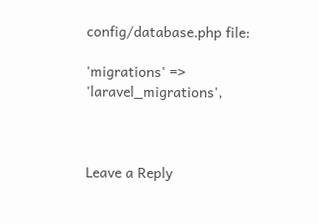config/database.php file:

'migrations' => 'laravel_migrations',



Leave a Reply